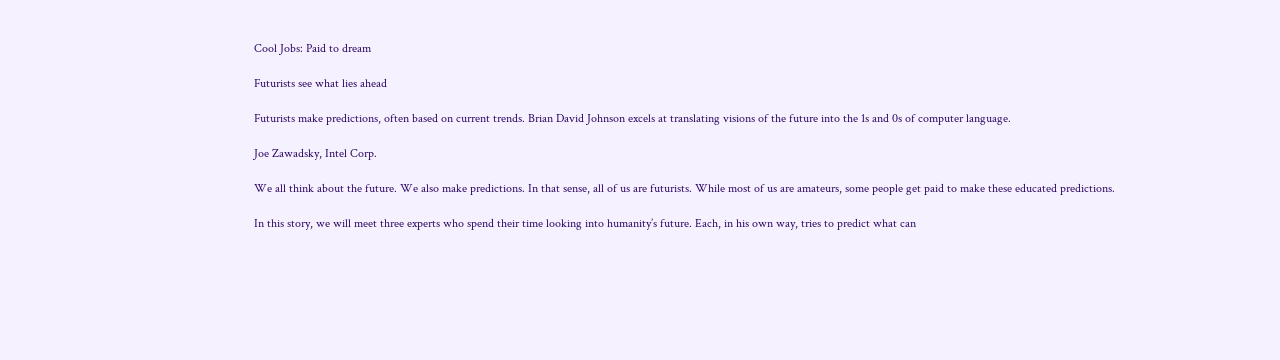Cool Jobs: Paid to dream

Futurists see what lies ahead

Futurists make predictions, often based on current trends. Brian David Johnson excels at translating visions of the future into the 1s and 0s of computer language.

Joe Zawadsky, Intel Corp.

We all think about the future. We also make predictions. In that sense, all of us are futurists. While most of us are amateurs, some people get paid to make these educated predictions.

In this story, we will meet three experts who spend their time looking into humanity’s future. Each, in his own way, tries to predict what can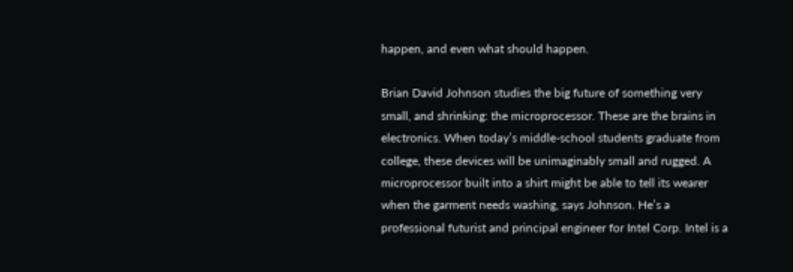happen, and even what should happen.

Brian David Johnson studies the big future of something very small, and shrinking: the microprocessor. These are the brains in electronics. When today’s middle-school students graduate from college, these devices will be unimaginably small and rugged. A microprocessor built into a shirt might be able to tell its wearer when the garment needs washing, says Johnson. He’s a professional futurist and principal engineer for Intel Corp. Intel is a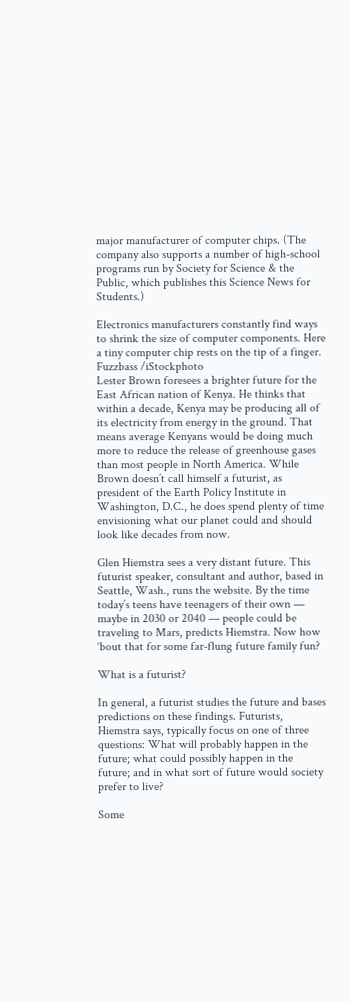major manufacturer of computer chips. (The company also supports a number of high-school programs run by Society for Science & the Public, which publishes this Science News for Students.)

Electronics manufacturers constantly find ways to shrink the size of computer components. Here a tiny computer chip rests on the tip of a finger. Fuzzbass /iStockphoto
Lester Brown foresees a brighter future for the East African nation of Kenya. He thinks that within a decade, Kenya may be producing all of its electricity from energy in the ground. That means average Kenyans would be doing much more to reduce the release of greenhouse gases than most people in North America. While Brown doesn’t call himself a futurist, as president of the Earth Policy Institute in Washington, D.C., he does spend plenty of time envisioning what our planet could and should look like decades from now.

Glen Hiemstra sees a very distant future. This futurist speaker, consultant and author, based in Seattle, Wash., runs the website. By the time today’s teens have teenagers of their own — maybe in 2030 or 2040 — people could be traveling to Mars, predicts Hiemstra. Now how ‘bout that for some far-flung future family fun?

What is a futurist?

In general, a futurist studies the future and bases predictions on these findings. Futurists, Hiemstra says, typically focus on one of three questions: What will probably happen in the future; what could possibly happen in the future; and in what sort of future would society prefer to live?

Some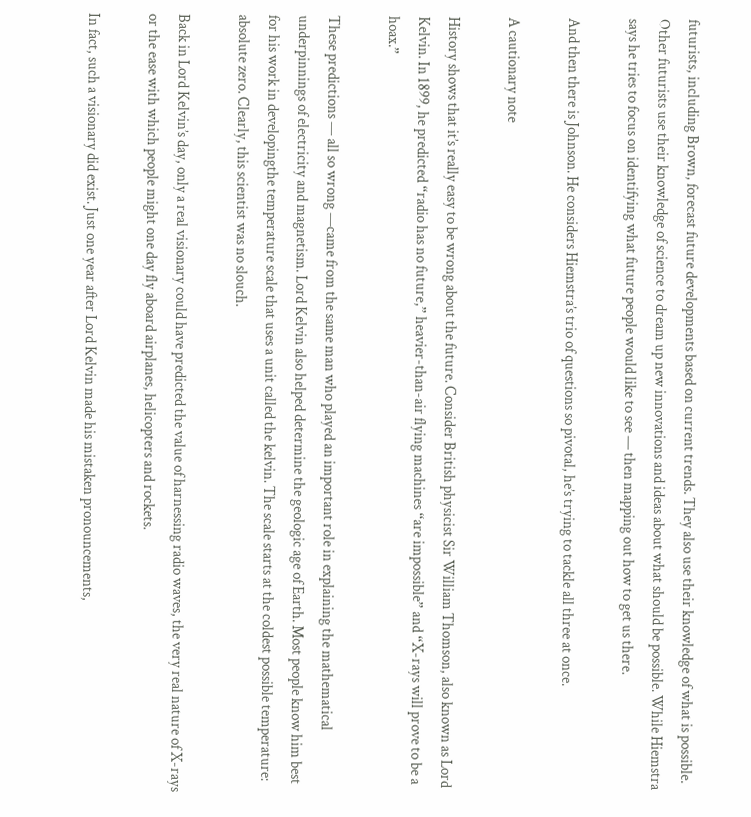futurists, including Brown, forecast future developments based on current trends. They also use their knowledge of what is possible. Other futurists use their knowledge of science to dream up new innovations and ideas about what should be possible. While Hiemstra says he tries to focus on identifying what future people would like to see — then mapping out how to get us there.

And then there is Johnson. He considers Hiemstra’s trio of questions so pivotal, he’s trying to tackle all three at once.

A cautionary note

History shows that it’s really easy to be wrong about the future. Consider British physicist Sir William Thomson, also known as Lord Kelvin. In 1899, he predicted “radio has no future,” heavier-than-air flying machines “are impossible” and “X-rays will prove to be a hoax.”

These predictions — all so wrong —came from the same man who played an important role in explaining the mathematical underpinnings of electricity and magnetism. Lord Kelvin also helped determine the geologic age of Earth. Most people know him best for his work in developingthe temperature scale that uses a unit called the kelvin. The scale starts at the coldest possible temperature: absolute zero. Clearly, this scientist was no slouch.

Back in Lord Kelvin’s day, only a real visionary could have predicted the value of harnessing radio waves, the very real nature of X-rays or the ease with which people might one day fly aboard airplanes, helicopters and rockets.

In fact, such a visionary did exist. Just one year after Lord Kelvin made his mistaken pronouncements,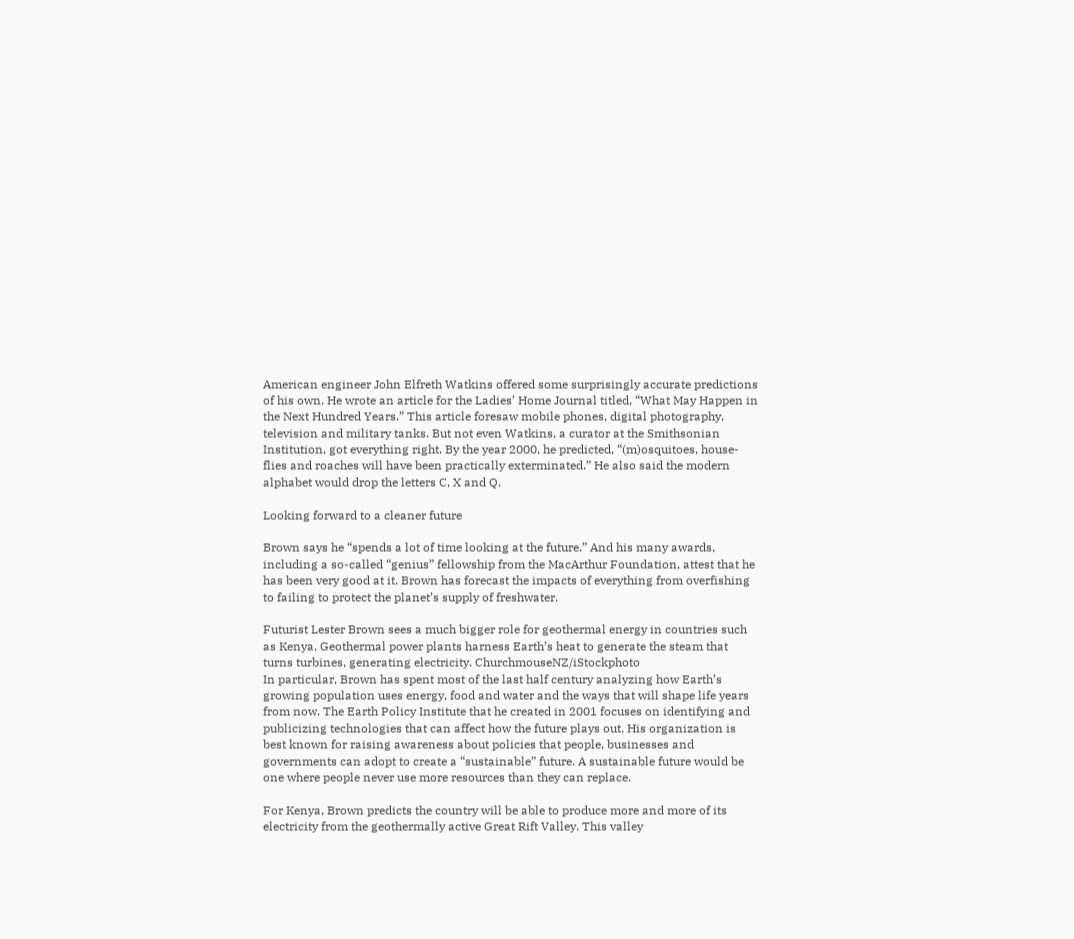American engineer John Elfreth Watkins offered some surprisingly accurate predictions of his own. He wrote an article for the Ladies’ Home Journal titled, “What May Happen in the Next Hundred Years.” This article foresaw mobile phones, digital photography, television and military tanks. But not even Watkins, a curator at the Smithsonian Institution, got everything right. By the year 2000, he predicted, “(m)osquitoes, house-flies and roaches will have been practically exterminated.” He also said the modern alphabet would drop the letters C, X and Q.

Looking forward to a cleaner future

Brown says he “spends a lot of time looking at the future.” And his many awards, including a so-called “genius” fellowship from the MacArthur Foundation, attest that he has been very good at it. Brown has forecast the impacts of everything from overfishing to failing to protect the planet’s supply of freshwater.

Futurist Lester Brown sees a much bigger role for geothermal energy in countries such as Kenya. Geothermal power plants harness Earth’s heat to generate the steam that turns turbines, generating electricity. ChurchmouseNZ/iStockphoto
In particular, Brown has spent most of the last half century analyzing how Earth’s growing population uses energy, food and water and the ways that will shape life years from now. The Earth Policy Institute that he created in 2001 focuses on identifying and publicizing technologies that can affect how the future plays out. His organization is best known for raising awareness about policies that people, businesses and governments can adopt to create a “sustainable” future. A sustainable future would be one where people never use more resources than they can replace.

For Kenya, Brown predicts the country will be able to produce more and more of its electricity from the geothermally active Great Rift Valley. This valley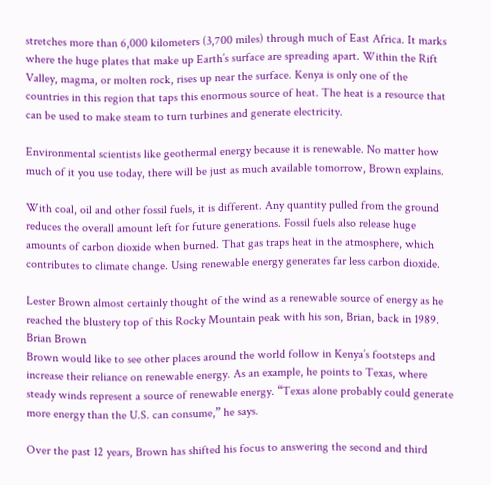stretches more than 6,000 kilometers (3,700 miles) through much of East Africa. It marks where the huge plates that make up Earth’s surface are spreading apart. Within the Rift Valley, magma, or molten rock, rises up near the surface. Kenya is only one of the countries in this region that taps this enormous source of heat. The heat is a resource that can be used to make steam to turn turbines and generate electricity.

Environmental scientists like geothermal energy because it is renewable. No matter how much of it you use today, there will be just as much available tomorrow, Brown explains.

With coal, oil and other fossil fuels, it is different. Any quantity pulled from the ground reduces the overall amount left for future generations. Fossil fuels also release huge amounts of carbon dioxide when burned. That gas traps heat in the atmosphere, which contributes to climate change. Using renewable energy generates far less carbon dioxide.

Lester Brown almost certainly thought of the wind as a renewable source of energy as he reached the blustery top of this Rocky Mountain peak with his son, Brian, back in 1989. Brian Brown
Brown would like to see other places around the world follow in Kenya’s footsteps and increase their reliance on renewable energy. As an example, he points to Texas, where steady winds represent a source of renewable energy. “Texas alone probably could generate more energy than the U.S. can consume,” he says.

Over the past 12 years, Brown has shifted his focus to answering the second and third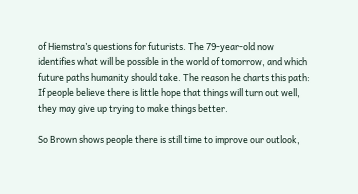of Hiemstra’s questions for futurists. The 79-year-old now identifies what will be possible in the world of tomorrow, and which future paths humanity should take. The reason he charts this path: If people believe there is little hope that things will turn out well, they may give up trying to make things better.

So Brown shows people there is still time to improve our outlook,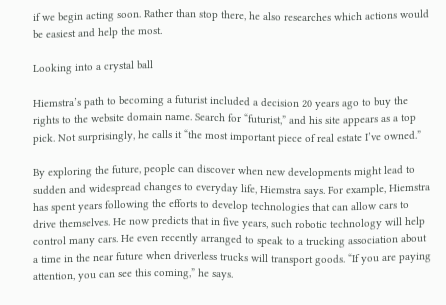if we begin acting soon. Rather than stop there, he also researches which actions would be easiest and help the most.

Looking into a crystal ball

Hiemstra’s path to becoming a futurist included a decision 20 years ago to buy the rights to the website domain name. Search for “futurist,” and his site appears as a top pick. Not surprisingly, he calls it “the most important piece of real estate I’ve owned.”

By exploring the future, people can discover when new developments might lead to sudden and widespread changes to everyday life, Hiemstra says. For example, Hiemstra has spent years following the efforts to develop technologies that can allow cars to drive themselves. He now predicts that in five years, such robotic technology will help control many cars. He even recently arranged to speak to a trucking association about a time in the near future when driverless trucks will transport goods. “If you are paying attention, you can see this coming,” he says.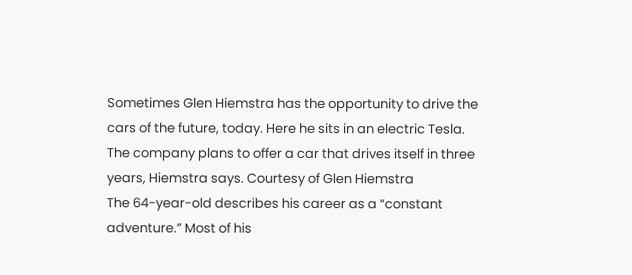Sometimes Glen Hiemstra has the opportunity to drive the cars of the future, today. Here he sits in an electric Tesla. The company plans to offer a car that drives itself in three years, Hiemstra says. Courtesy of Glen Hiemstra
The 64-year-old describes his career as a “constant adventure.” Most of his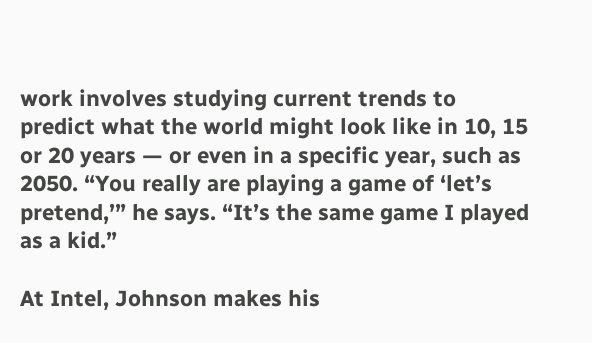work involves studying current trends to predict what the world might look like in 10, 15 or 20 years — or even in a specific year, such as 2050. “You really are playing a game of ‘let’s pretend,’” he says. “It’s the same game I played as a kid.”

At Intel, Johnson makes his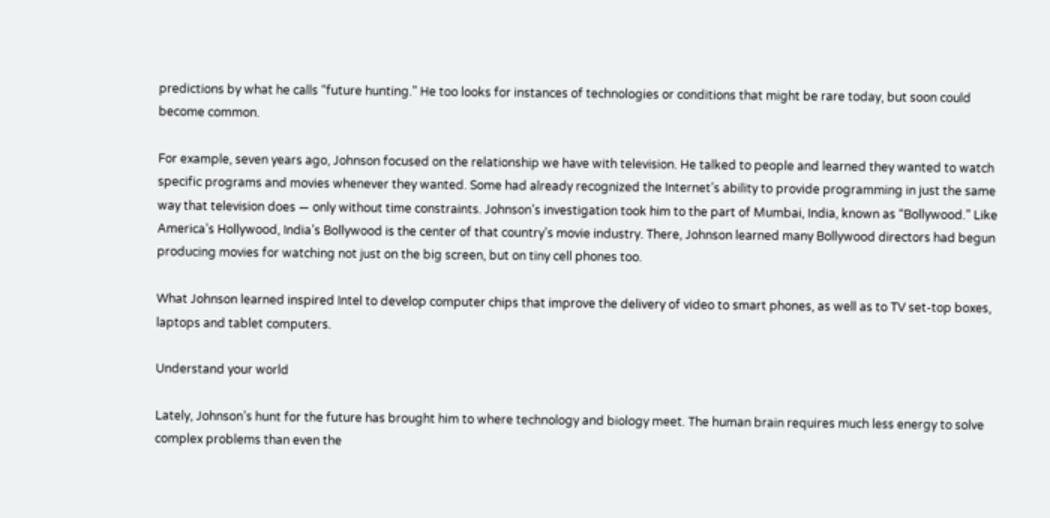predictions by what he calls “future hunting.” He too looks for instances of technologies or conditions that might be rare today, but soon could become common.

For example, seven years ago, Johnson focused on the relationship we have with television. He talked to people and learned they wanted to watch specific programs and movies whenever they wanted. Some had already recognized the Internet’s ability to provide programming in just the same way that television does — only without time constraints. Johnson’s investigation took him to the part of Mumbai, India, known as “Bollywood.” Like America’s Hollywood, India’s Bollywood is the center of that country’s movie industry. There, Johnson learned many Bollywood directors had begun producing movies for watching not just on the big screen, but on tiny cell phones too.

What Johnson learned inspired Intel to develop computer chips that improve the delivery of video to smart phones, as well as to TV set-top boxes, laptops and tablet computers.

Understand your world

Lately, Johnson’s hunt for the future has brought him to where technology and biology meet. The human brain requires much less energy to solve complex problems than even the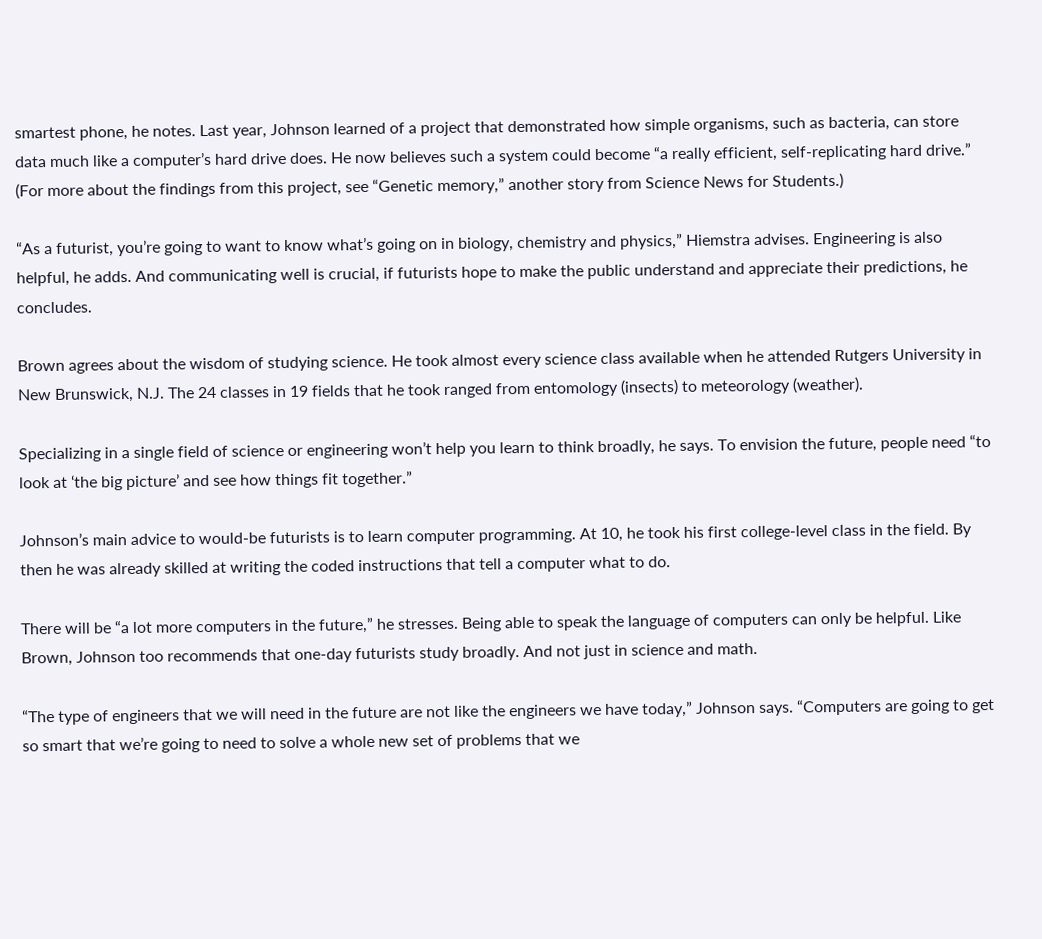smartest phone, he notes. Last year, Johnson learned of a project that demonstrated how simple organisms, such as bacteria, can store data much like a computer’s hard drive does. He now believes such a system could become “a really efficient, self-replicating hard drive.” (For more about the findings from this project, see “Genetic memory,” another story from Science News for Students.)

“As a futurist, you’re going to want to know what’s going on in biology, chemistry and physics,” Hiemstra advises. Engineering is also helpful, he adds. And communicating well is crucial, if futurists hope to make the public understand and appreciate their predictions, he concludes.

Brown agrees about the wisdom of studying science. He took almost every science class available when he attended Rutgers University in New Brunswick, N.J. The 24 classes in 19 fields that he took ranged from entomology (insects) to meteorology (weather).

Specializing in a single field of science or engineering won’t help you learn to think broadly, he says. To envision the future, people need “to look at ‘the big picture’ and see how things fit together.”

Johnson’s main advice to would-be futurists is to learn computer programming. At 10, he took his first college-level class in the field. By then he was already skilled at writing the coded instructions that tell a computer what to do.

There will be “a lot more computers in the future,” he stresses. Being able to speak the language of computers can only be helpful. Like Brown, Johnson too recommends that one-day futurists study broadly. And not just in science and math.

“The type of engineers that we will need in the future are not like the engineers we have today,” Johnson says. “Computers are going to get so smart that we’re going to need to solve a whole new set of problems that we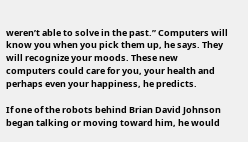weren’t able to solve in the past.” Computers will know you when you pick them up, he says. They will recognize your moods. These new computers could care for you, your health and perhaps even your happiness, he predicts.

If one of the robots behind Brian David Johnson began talking or moving toward him, he would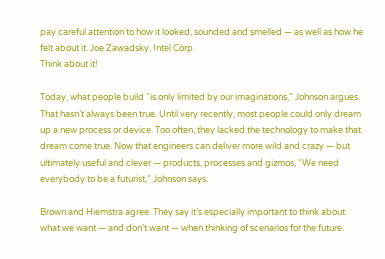pay careful attention to how it looked, sounded and smelled — as well as how he felt about it. Joe Zawadsky, Intel Corp.
Think about it!

Today, what people build “is only limited by our imaginations,” Johnson argues. That hasn’t always been true. Until very recently, most people could only dream up a new process or device. Too often, they lacked the technology to make that dream come true. Now that engineers can deliver more wild and crazy — but ultimately useful and clever — products, processes and gizmos, “We need everybody to be a futurist,” Johnson says.

Brown and Hiemstra agree. They say it’s especially important to think about what we want — and don’t want — when thinking of scenarios for the future.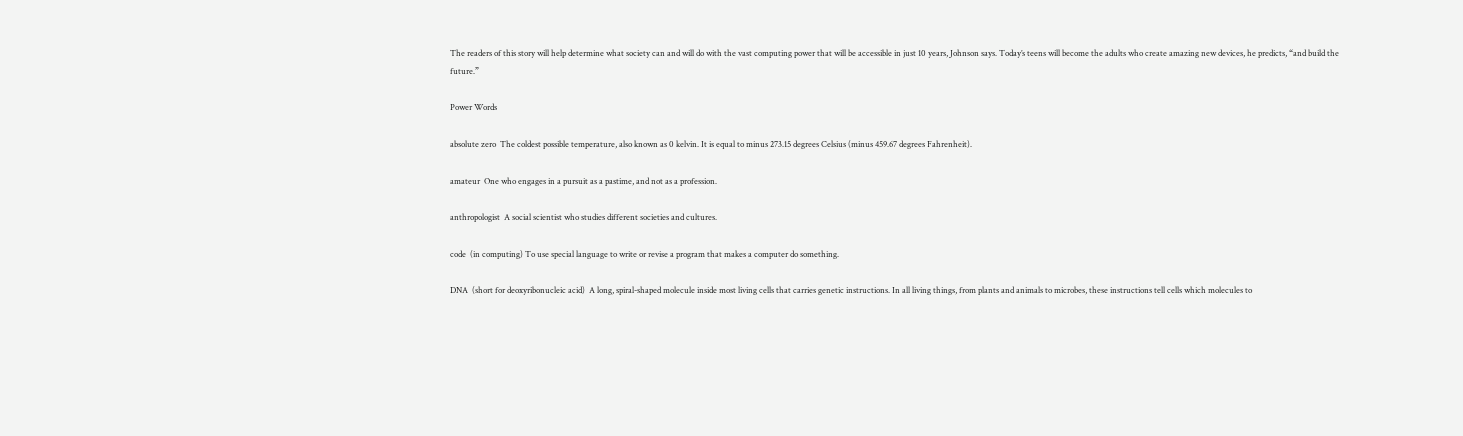The readers of this story will help determine what society can and will do with the vast computing power that will be accessible in just 10 years, Johnson says. Today’s teens will become the adults who create amazing new devices, he predicts, “and build the future.”

Power Words

absolute zero  The coldest possible temperature, also known as 0 kelvin. It is equal to minus 273.15 degrees Celsius (minus 459.67 degrees Fahrenheit).

amateur  One who engages in a pursuit as a pastime, and not as a profession.

anthropologist  A social scientist who studies different societies and cultures.

code  (in computing) To use special language to write or revise a program that makes a computer do something.

DNA  (short for deoxyribonucleic acid)  A long, spiral-shaped molecule inside most living cells that carries genetic instructions. In all living things, from plants and animals to microbes, these instructions tell cells which molecules to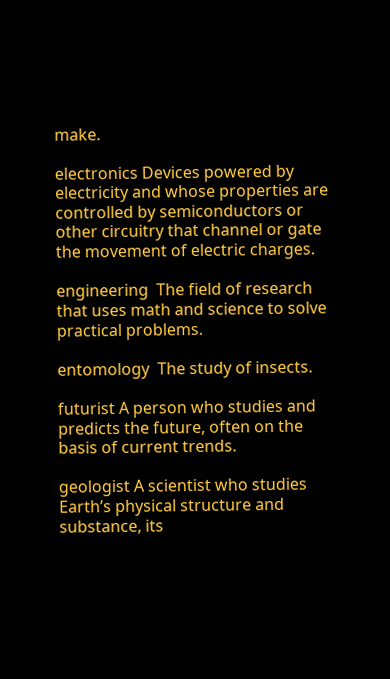make.

electronics Devices powered by electricity and whose properties are controlled by semiconductors or other circuitry that channel or gate the movement of electric charges.

engineering  The field of research that uses math and science to solve practical problems.

entomology  The study of insects.

futurist A person who studies and predicts the future, often on the basis of current trends.

geologist A scientist who studies Earth’s physical structure and substance, its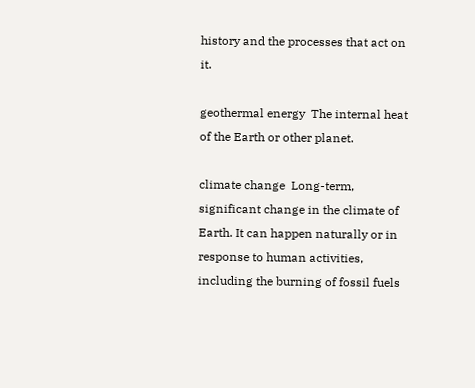history and the processes that act on it.

geothermal energy  The internal heat of the Earth or other planet.

climate change  Long-term, significant change in the climate of Earth. It can happen naturally or in response to human activities, including the burning of fossil fuels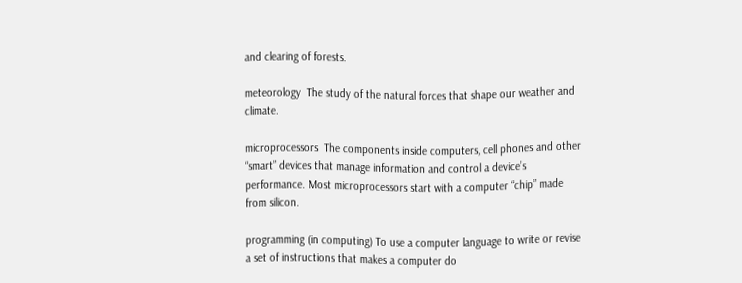and clearing of forests.

meteorology  The study of the natural forces that shape our weather and climate.

microprocessors  The components inside computers, cell phones and other “smart” devices that manage information and control a device’s performance. Most microprocessors start with a computer “chip” made from silicon.

programming (in computing) To use a computer language to write or revise a set of instructions that makes a computer do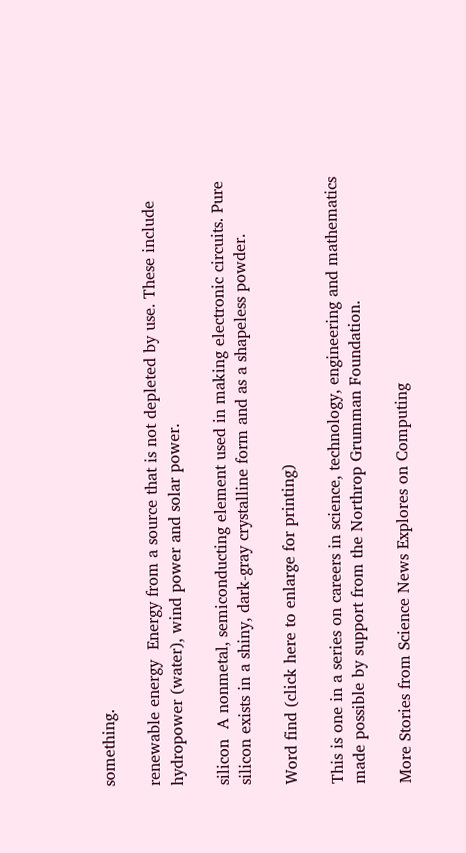something.

renewable energy  Energy from a source that is not depleted by use. These include hydropower (water), wind power and solar power.

silicon  A nonmetal, semiconducting element used in making electronic circuits. Pure silicon exists in a shiny, dark-gray crystalline form and as a shapeless powder.

Word find (click here to enlarge for printing)

This is one in a series on careers in science, technology, engineering and mathematics made possible by support from the Northrop Grumman Foundation.

More Stories from Science News Explores on Computing